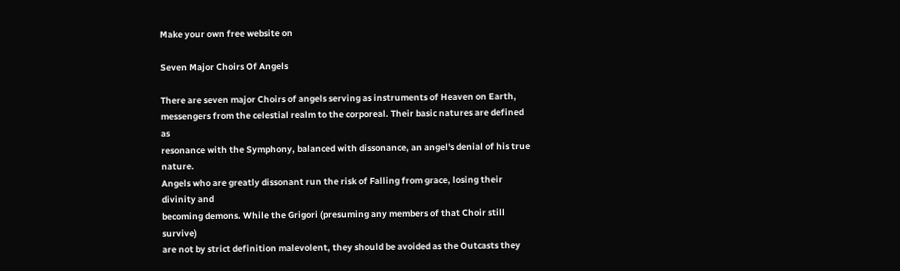Make your own free website on

Seven Major Choirs Of Angels

There are seven major Choirs of angels serving as instruments of Heaven on Earth,
messengers from the celestial realm to the corporeal. Their basic natures are defined as
resonance with the Symphony, balanced with dissonance, an angel's denial of his true nature.
Angels who are greatly dissonant run the risk of Falling from grace, losing their divinity and
becoming demons. While the Grigori (presuming any members of that Choir still survive)
are not by strict definition malevolent, they should be avoided as the Outcasts they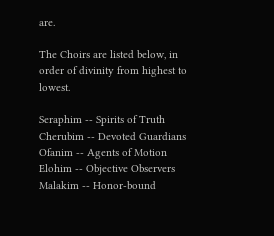are.

The Choirs are listed below, in order of divinity from highest to lowest.

Seraphim -- Spirits of Truth
Cherubim -- Devoted Guardians
Ofanim -- Agents of Motion
Elohim -- Objective Observers
Malakim -- Honor-bound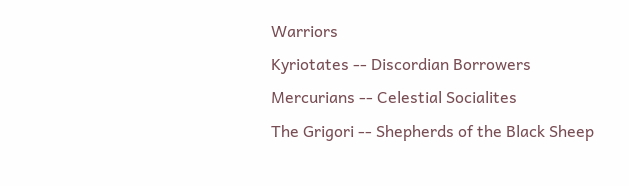Warriors
Kyriotates -- Discordian Borrowers
Mercurians -- Celestial Socialites
The Grigori -- Shepherds of the Black Sheep